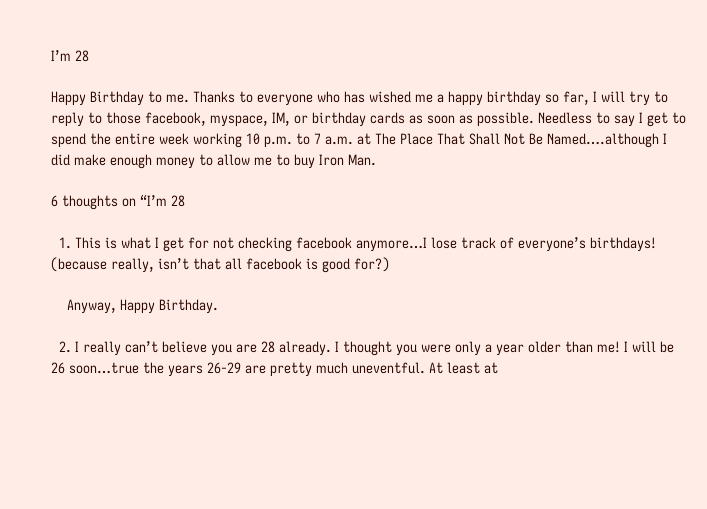I’m 28

Happy Birthday to me. Thanks to everyone who has wished me a happy birthday so far, I will try to reply to those facebook, myspace, IM, or birthday cards as soon as possible. Needless to say I get to spend the entire week working 10 p.m. to 7 a.m. at The Place That Shall Not Be Named….although I did make enough money to allow me to buy Iron Man.

6 thoughts on “I’m 28

  1. This is what I get for not checking facebook anymore…I lose track of everyone’s birthdays! (because really, isn’t that all facebook is good for?)

    Anyway, Happy Birthday.

  2. I really can’t believe you are 28 already. I thought you were only a year older than me! I will be 26 soon…true the years 26-29 are pretty much uneventful. At least at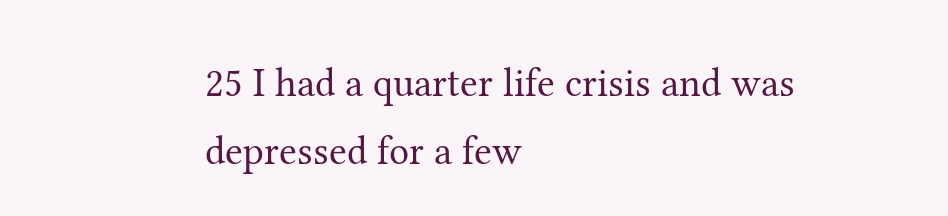25 I had a quarter life crisis and was depressed for a few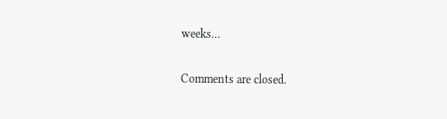weeks…

Comments are closed.